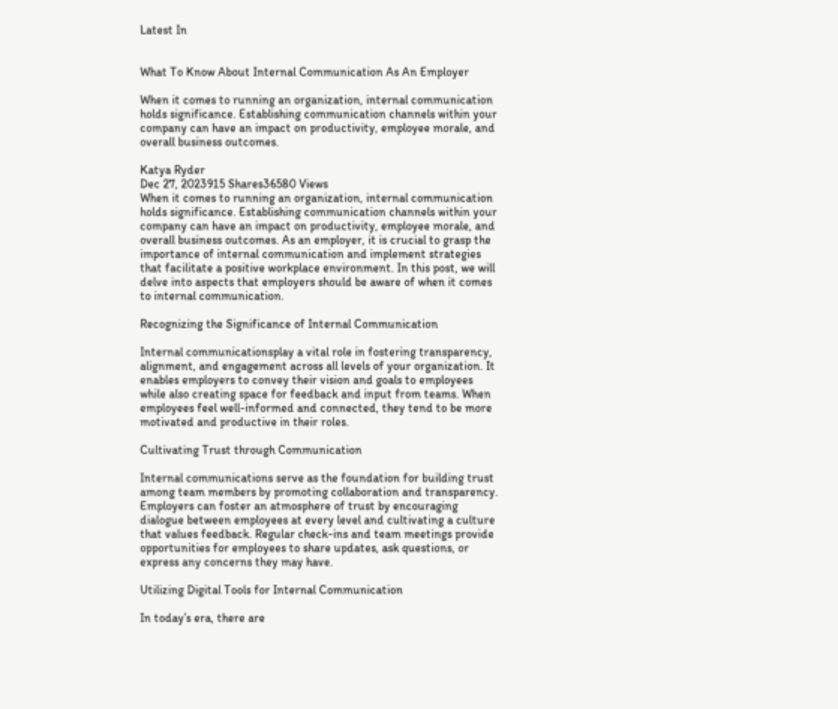Latest In


What To Know About Internal Communication As An Employer

When it comes to running an organization, internal communication holds significance. Establishing communication channels within your company can have an impact on productivity, employee morale, and overall business outcomes.

Katya Ryder
Dec 27, 2023915 Shares36580 Views
When it comes to running an organization, internal communication holds significance. Establishing communication channels within your company can have an impact on productivity, employee morale, and overall business outcomes. As an employer, it is crucial to grasp the importance of internal communication and implement strategies that facilitate a positive workplace environment. In this post, we will delve into aspects that employers should be aware of when it comes to internal communication.

Recognizing the Significance of Internal Communication

Internal communicationsplay a vital role in fostering transparency, alignment, and engagement across all levels of your organization. It enables employers to convey their vision and goals to employees while also creating space for feedback and input from teams. When employees feel well-informed and connected, they tend to be more motivated and productive in their roles.

Cultivating Trust through Communication

Internal communications serve as the foundation for building trust among team members by promoting collaboration and transparency. Employers can foster an atmosphere of trust by encouraging dialogue between employees at every level and cultivating a culture that values feedback. Regular check-ins and team meetings provide opportunities for employees to share updates, ask questions, or express any concerns they may have.

Utilizing Digital Tools for Internal Communication

In today’s era, there are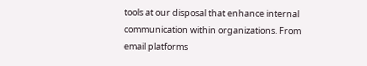tools at our disposal that enhance internal communication within organizations. From email platforms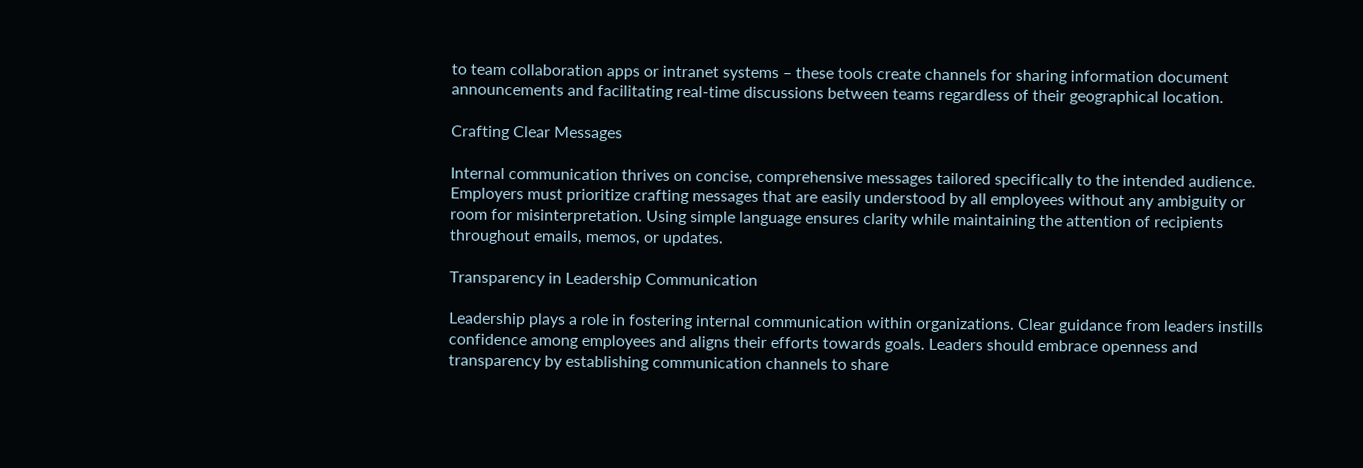to team collaboration apps or intranet systems – these tools create channels for sharing information document announcements and facilitating real-time discussions between teams regardless of their geographical location.

Crafting Clear Messages

Internal communication thrives on concise, comprehensive messages tailored specifically to the intended audience. Employers must prioritize crafting messages that are easily understood by all employees without any ambiguity or room for misinterpretation. Using simple language ensures clarity while maintaining the attention of recipients throughout emails, memos, or updates.

Transparency in Leadership Communication

Leadership plays a role in fostering internal communication within organizations. Clear guidance from leaders instills confidence among employees and aligns their efforts towards goals. Leaders should embrace openness and transparency by establishing communication channels to share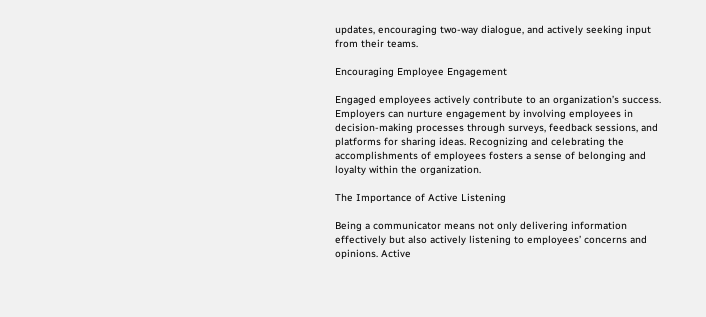updates, encouraging two-way dialogue, and actively seeking input from their teams.

Encouraging Employee Engagement

Engaged employees actively contribute to an organization’s success. Employers can nurture engagement by involving employees in decision-making processes through surveys, feedback sessions, and platforms for sharing ideas. Recognizing and celebrating the accomplishments of employees fosters a sense of belonging and loyalty within the organization.

The Importance of Active Listening

Being a communicator means not only delivering information effectively but also actively listening to employees’ concerns and opinions. Active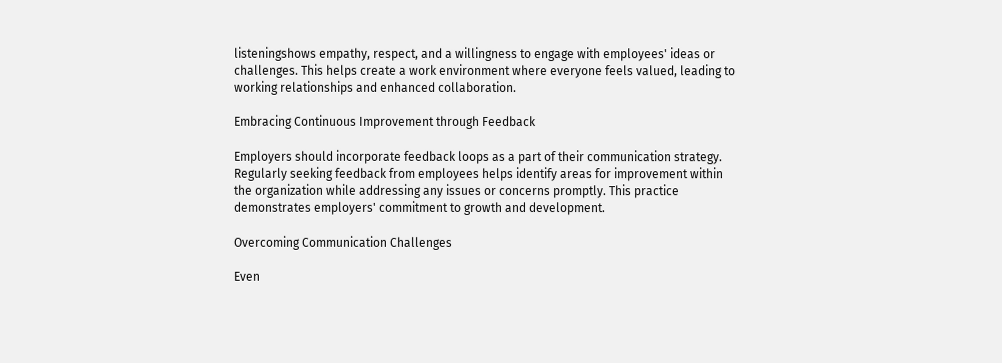listeningshows empathy, respect, and a willingness to engage with employees' ideas or challenges. This helps create a work environment where everyone feels valued, leading to working relationships and enhanced collaboration.

Embracing Continuous Improvement through Feedback

Employers should incorporate feedback loops as a part of their communication strategy. Regularly seeking feedback from employees helps identify areas for improvement within the organization while addressing any issues or concerns promptly. This practice demonstrates employers' commitment to growth and development.

Overcoming Communication Challenges

Even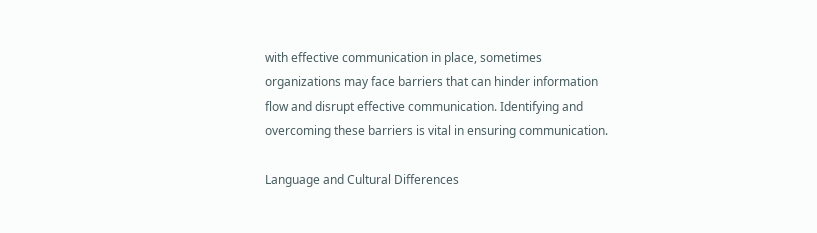with effective communication in place, sometimes organizations may face barriers that can hinder information flow and disrupt effective communication. Identifying and overcoming these barriers is vital in ensuring communication.

Language and Cultural Differences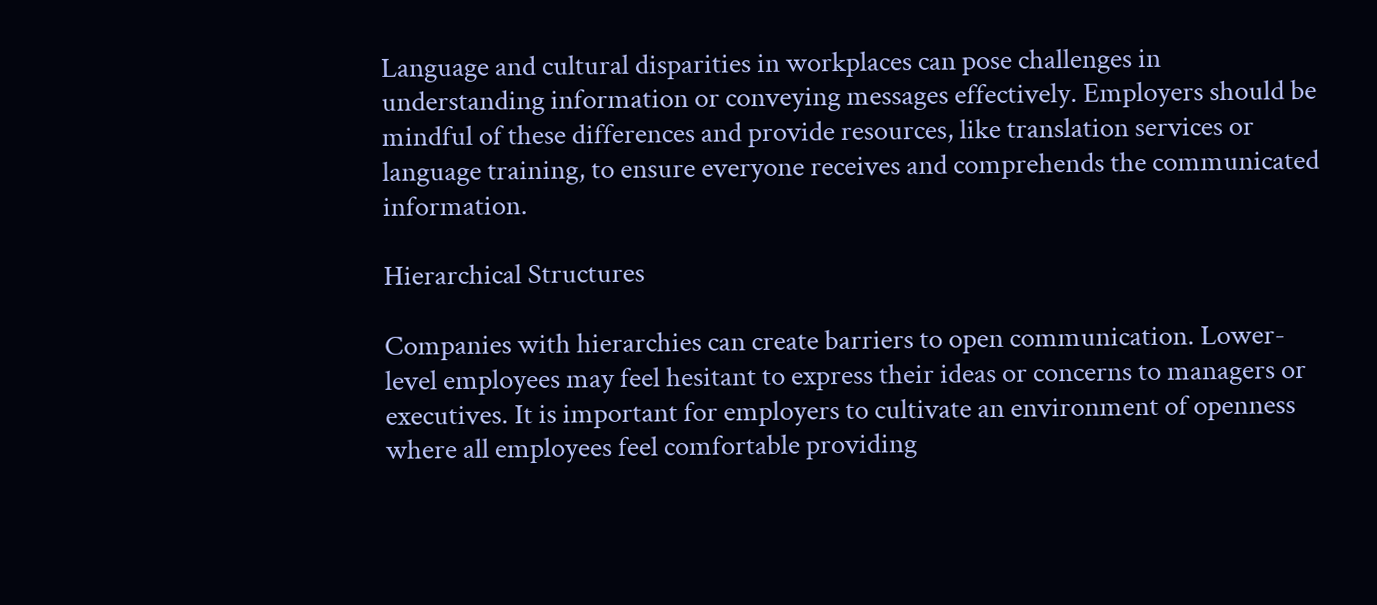Language and cultural disparities in workplaces can pose challenges in understanding information or conveying messages effectively. Employers should be mindful of these differences and provide resources, like translation services or language training, to ensure everyone receives and comprehends the communicated information.

Hierarchical Structures

Companies with hierarchies can create barriers to open communication. Lower-level employees may feel hesitant to express their ideas or concerns to managers or executives. It is important for employers to cultivate an environment of openness where all employees feel comfortable providing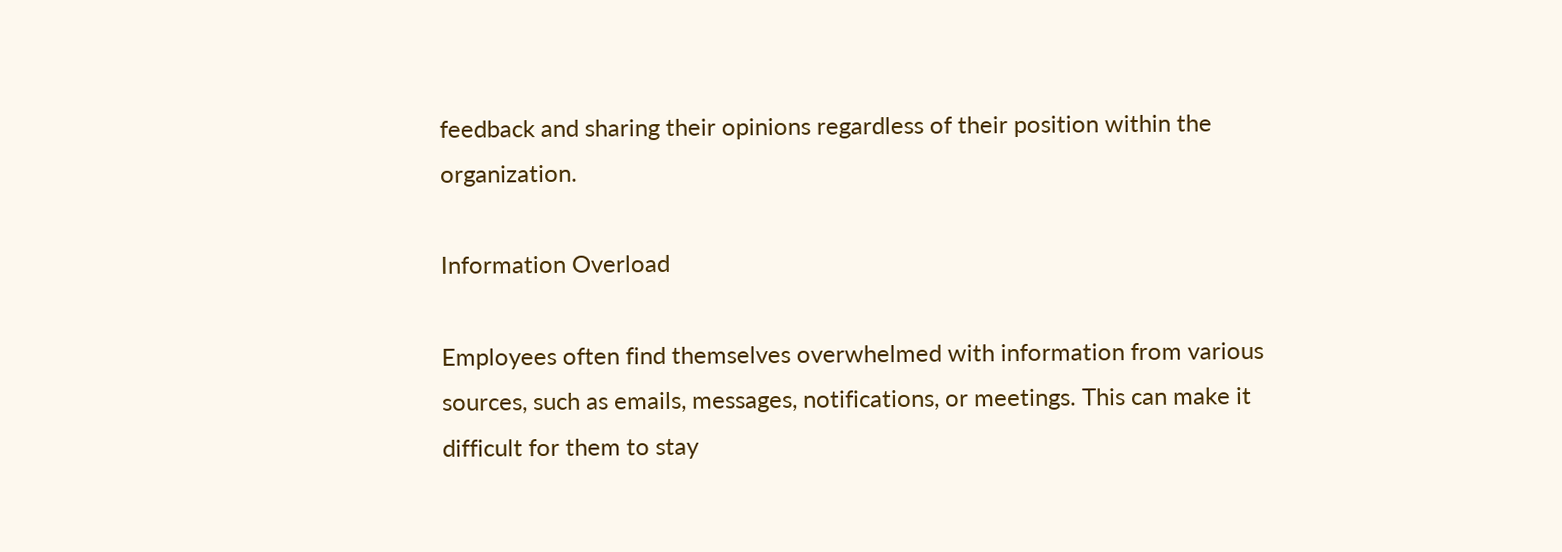feedback and sharing their opinions regardless of their position within the organization.

Information Overload

Employees often find themselves overwhelmed with information from various sources, such as emails, messages, notifications, or meetings. This can make it difficult for them to stay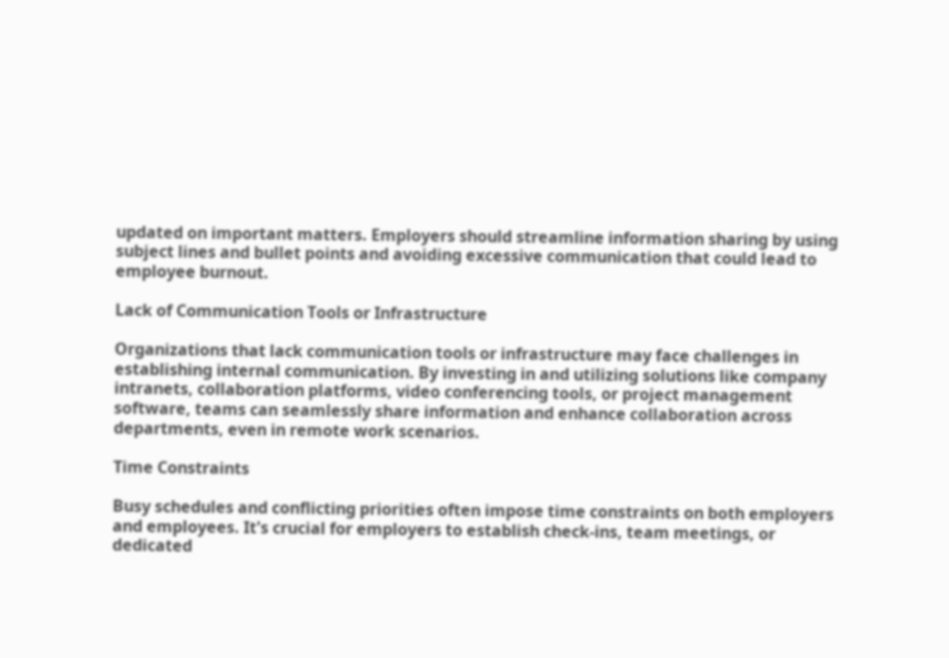updated on important matters. Employers should streamline information sharing by using subject lines and bullet points and avoiding excessive communication that could lead to employee burnout.

Lack of Communication Tools or Infrastructure

Organizations that lack communication tools or infrastructure may face challenges in establishing internal communication. By investing in and utilizing solutions like company intranets, collaboration platforms, video conferencing tools, or project management software, teams can seamlessly share information and enhance collaboration across departments, even in remote work scenarios.

Time Constraints

Busy schedules and conflicting priorities often impose time constraints on both employers and employees. It's crucial for employers to establish check-ins, team meetings, or dedicated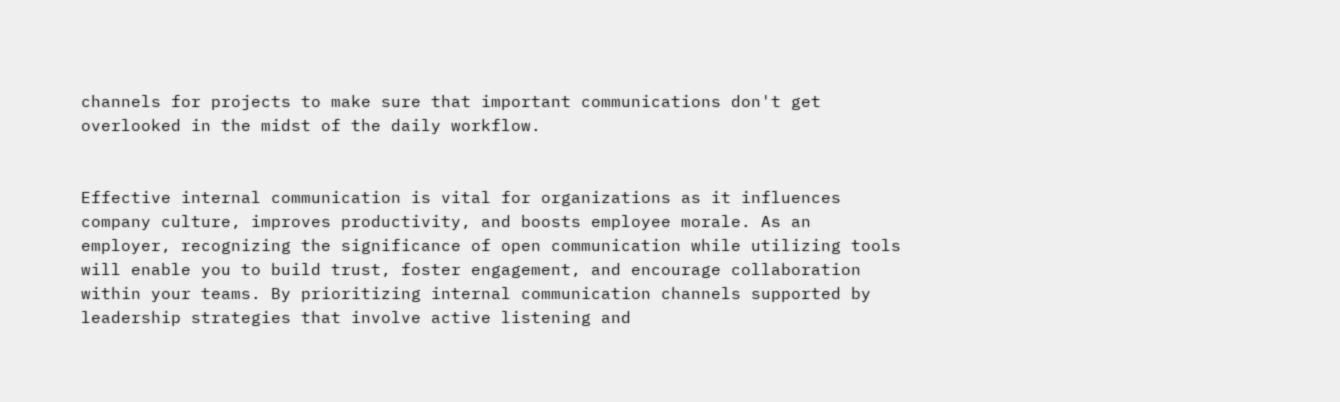channels for projects to make sure that important communications don't get overlooked in the midst of the daily workflow.


Effective internal communication is vital for organizations as it influences company culture, improves productivity, and boosts employee morale. As an employer, recognizing the significance of open communication while utilizing tools will enable you to build trust, foster engagement, and encourage collaboration within your teams. By prioritizing internal communication channels supported by leadership strategies that involve active listening and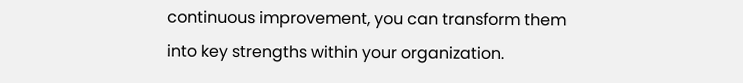continuous improvement, you can transform them into key strengths within your organization.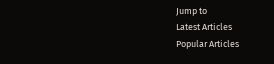Jump to
Latest Articles
Popular Articles